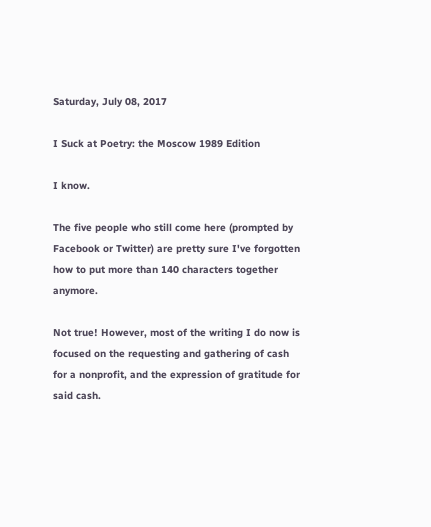Saturday, July 08, 2017

I Suck at Poetry: the Moscow 1989 Edition

I know.

The five people who still come here (prompted by Facebook or Twitter) are pretty sure I've forgotten how to put more than 140 characters together anymore.

Not true! However, most of the writing I do now is focused on the requesting and gathering of cash for a nonprofit, and the expression of gratitude for said cash.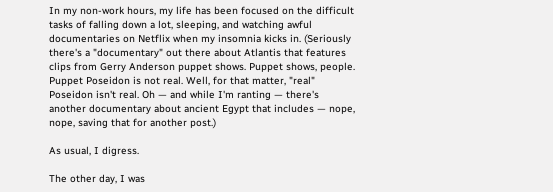In my non-work hours, my life has been focused on the difficult tasks of falling down a lot, sleeping, and watching awful documentaries on Netflix when my insomnia kicks in. (Seriously  there's a "documentary" out there about Atlantis that features clips from Gerry Anderson puppet shows. Puppet shows, people. Puppet Poseidon is not real. Well, for that matter, "real" Poseidon isn't real. Oh — and while I'm ranting — there's another documentary about ancient Egypt that includes — nope, nope, saving that for another post.)

As usual, I digress.

The other day, I was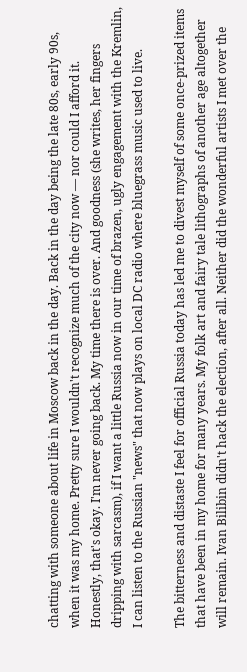chatting with someone about life in Moscow back in the day. Back in the day being the late 80s, early 90s, when it was my home. Pretty sure I wouldn't recognize much of the city now — nor could I afford it. Honestly, that's okay. I'm never going back. My time there is over. And goodness (she writes, her fingers dripping with sarcasm), if I want a little Russia now in our time of brazen, ugly engagement with the Kremlin, I can listen to the Russian "news" that now plays on local DC radio where bluegrass music used to live.

The bitterness and distaste I feel for official Russia today has led me to divest myself of some once-prized items that have been in my home for many years. My folk art and fairy tale lithographs of another age altogether will remain. Ivan Bilibin didn't hack the election, after all. Neither did the wonderful artists I met over the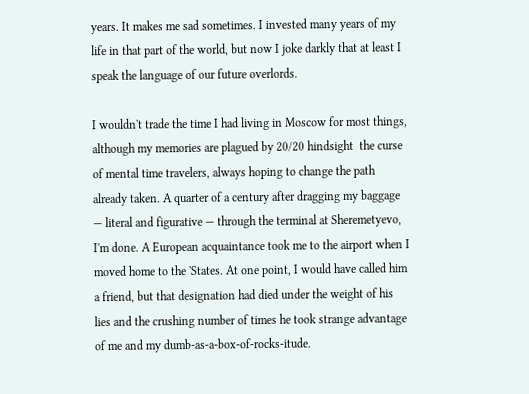years. It makes me sad sometimes. I invested many years of my life in that part of the world, but now I joke darkly that at least I speak the language of our future overlords.

I wouldn't trade the time I had living in Moscow for most things, although my memories are plagued by 20/20 hindsight  the curse of mental time travelers, always hoping to change the path already taken. A quarter of a century after dragging my baggage — literal and figurative — through the terminal at Sheremetyevo, I'm done. A European acquaintance took me to the airport when I moved home to the 'States. At one point, I would have called him a friend, but that designation had died under the weight of his lies and the crushing number of times he took strange advantage of me and my dumb-as-a-box-of-rocks-itude.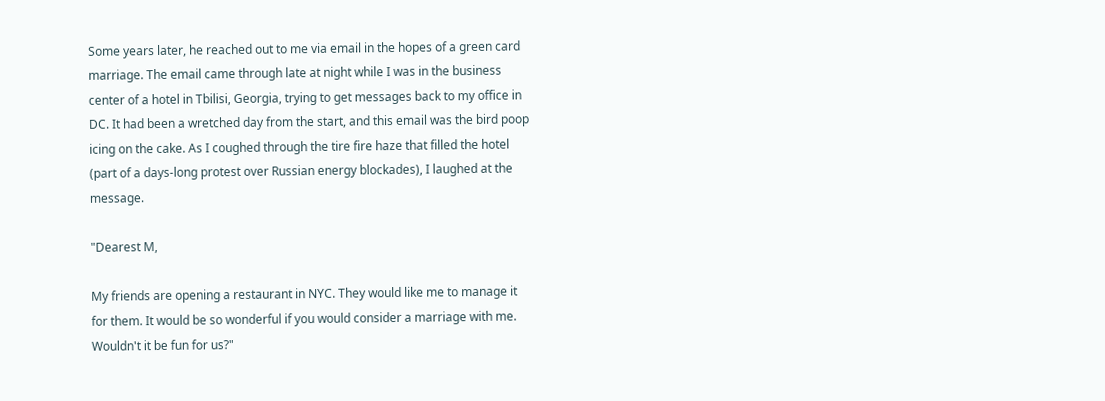Some years later, he reached out to me via email in the hopes of a green card marriage. The email came through late at night while I was in the business center of a hotel in Tbilisi, Georgia, trying to get messages back to my office in DC. It had been a wretched day from the start, and this email was the bird poop icing on the cake. As I coughed through the tire fire haze that filled the hotel (part of a days-long protest over Russian energy blockades), I laughed at the message.

"Dearest M,

My friends are opening a restaurant in NYC. They would like me to manage it for them. It would be so wonderful if you would consider a marriage with me. Wouldn't it be fun for us?"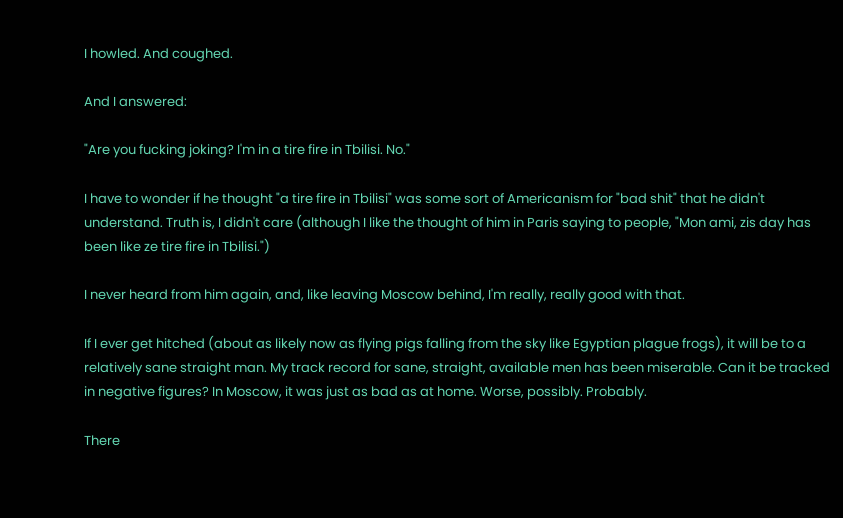I howled. And coughed.

And I answered:

"Are you fucking joking? I'm in a tire fire in Tbilisi. No."

I have to wonder if he thought "a tire fire in Tbilisi" was some sort of Americanism for "bad shit" that he didn't understand. Truth is, I didn't care (although I like the thought of him in Paris saying to people, "Mon ami, zis day has been like ze tire fire in Tbilisi.")

I never heard from him again, and, like leaving Moscow behind, I'm really, really good with that.

If I ever get hitched (about as likely now as flying pigs falling from the sky like Egyptian plague frogs), it will be to a relatively sane straight man. My track record for sane, straight, available men has been miserable. Can it be tracked in negative figures? In Moscow, it was just as bad as at home. Worse, possibly. Probably.

There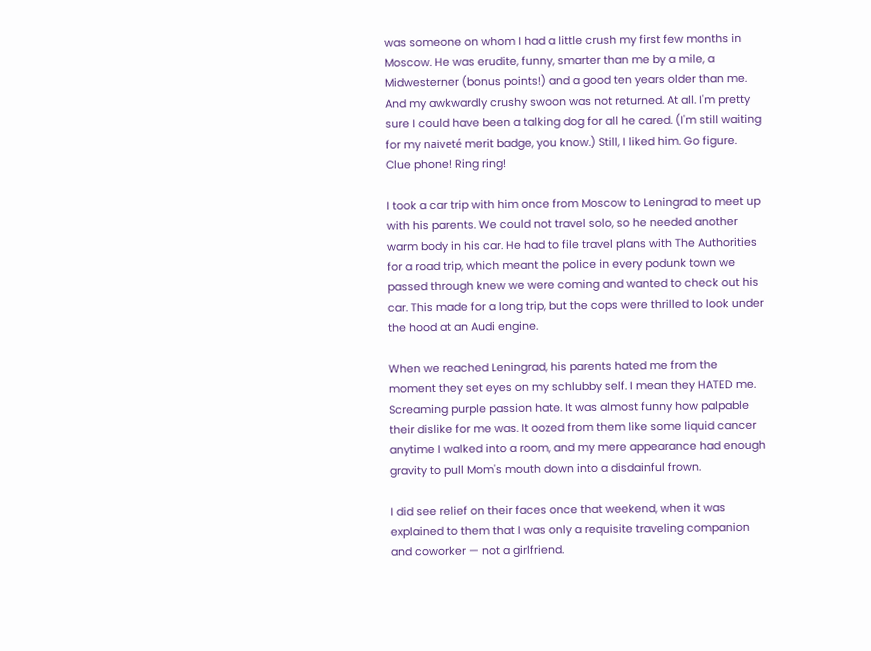was someone on whom I had a little crush my first few months in Moscow. He was erudite, funny, smarter than me by a mile, a Midwesterner (bonus points!) and a good ten years older than me. And my awkwardly crushy swoon was not returned. At all. I'm pretty sure I could have been a talking dog for all he cared. (I'm still waiting for my naiveté merit badge, you know.) Still, I liked him. Go figure.
Clue phone! Ring ring!

I took a car trip with him once from Moscow to Leningrad to meet up with his parents. We could not travel solo, so he needed another warm body in his car. He had to file travel plans with The Authorities for a road trip, which meant the police in every podunk town we passed through knew we were coming and wanted to check out his car. This made for a long trip, but the cops were thrilled to look under the hood at an Audi engine.

When we reached Leningrad, his parents hated me from the moment they set eyes on my schlubby self. I mean they HATED me. Screaming purple passion hate. It was almost funny how palpable their dislike for me was. It oozed from them like some liquid cancer anytime I walked into a room, and my mere appearance had enough gravity to pull Mom's mouth down into a disdainful frown.

I did see relief on their faces once that weekend, when it was explained to them that I was only a requisite traveling companion and coworker — not a girlfriend.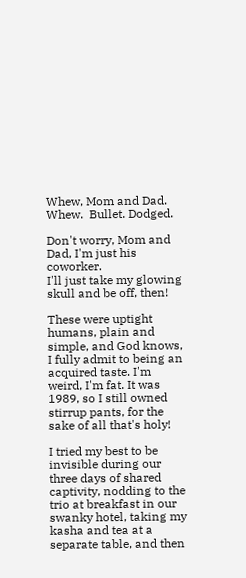Whew, Mom and Dad. Whew.  Bullet. Dodged.

Don't worry, Mom and Dad, I'm just his coworker.
I'll just take my glowing skull and be off, then!

These were uptight humans, plain and simple, and God knows, I fully admit to being an acquired taste. I'm weird, I'm fat. It was 1989, so I still owned stirrup pants, for the sake of all that's holy!

I tried my best to be invisible during our three days of shared captivity, nodding to the trio at breakfast in our swanky hotel, taking my kasha and tea at a separate table, and then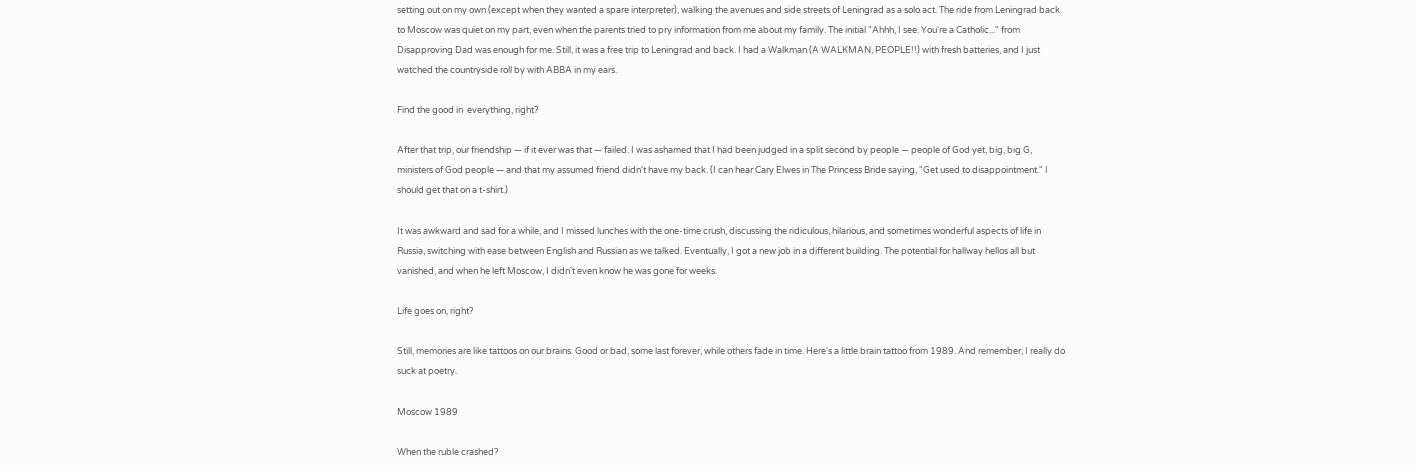setting out on my own (except when they wanted a spare interpreter), walking the avenues and side streets of Leningrad as a solo act. The ride from Leningrad back to Moscow was quiet on my part, even when the parents tried to pry information from me about my family. The initial "Ahhh, I see. You're a Catholic..." from Disapproving Dad was enough for me. Still, it was a free trip to Leningrad and back. I had a Walkman (A WALKMAN, PEOPLE!!) with fresh batteries, and I just watched the countryside roll by with ABBA in my ears.

Find the good in  everything, right?

After that trip, our friendship — if it ever was that — failed. I was ashamed that I had been judged in a split second by people — people of God yet, big, big G, ministers of God people — and that my assumed friend didn't have my back. (I can hear Cary Elwes in The Princess Bride saying, "Get used to disappointment." I should get that on a t-shirt.)

It was awkward and sad for a while, and I missed lunches with the one-time crush, discussing the ridiculous, hilarious, and sometimes wonderful aspects of life in Russia, switching with ease between English and Russian as we talked. Eventually, I got a new job in a different building. The potential for hallway hellos all but vanished, and when he left Moscow, I didn't even know he was gone for weeks.

Life goes on, right?

Still, memories are like tattoos on our brains. Good or bad, some last forever, while others fade in time. Here's a little brain tattoo from 1989. And remember, I really do suck at poetry.

Moscow 1989

When the ruble crashed?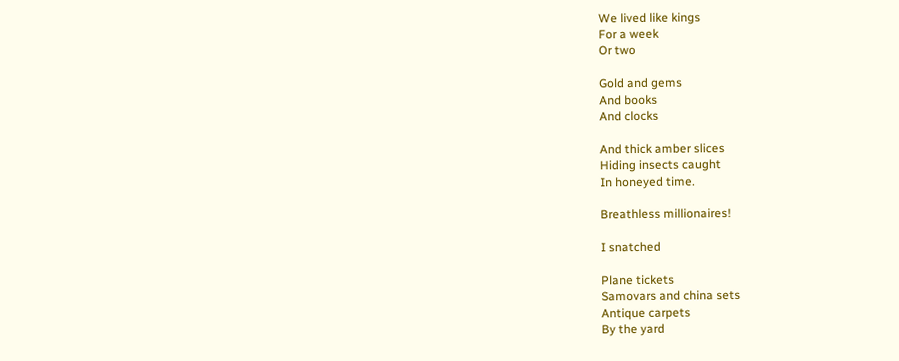We lived like kings
For a week
Or two

Gold and gems
And books
And clocks

And thick amber slices
Hiding insects caught
In honeyed time.

Breathless millionaires!

I snatched

Plane tickets
Samovars and china sets
Antique carpets
By the yard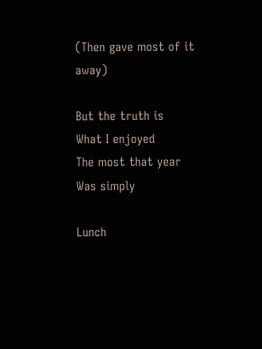(Then gave most of it away)

But the truth is
What I enjoyed
The most that year
Was simply

Lunch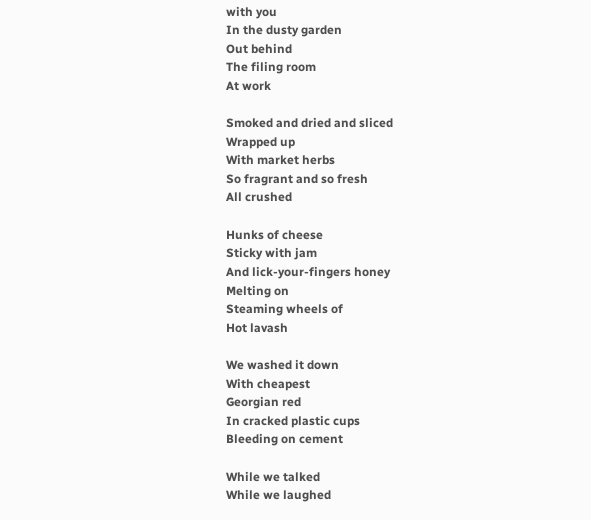with you
In the dusty garden
Out behind
The filing room
At work

Smoked and dried and sliced
Wrapped up
With market herbs
So fragrant and so fresh
All crushed

Hunks of cheese
Sticky with jam
And lick-your-fingers honey
Melting on
Steaming wheels of
Hot lavash

We washed it down
With cheapest
Georgian red
In cracked plastic cups
Bleeding on cement

While we talked
While we laughed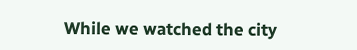While we watched the city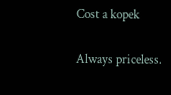Cost a kopek

Always priceless.